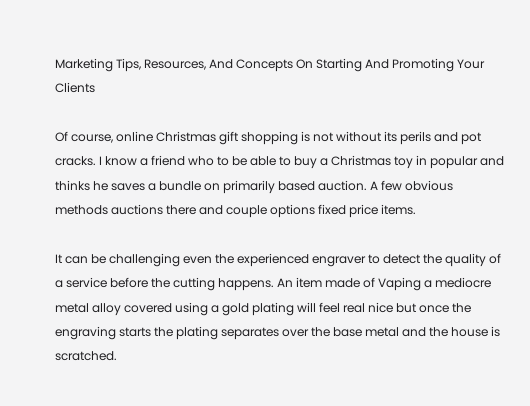Marketing Tips, Resources, And Concepts On Starting And Promoting Your Clients

Of course, online Christmas gift shopping is not without its perils and pot cracks. I know a friend who to be able to buy a Christmas toy in popular and thinks he saves a bundle on primarily based auction. A few obvious methods auctions there and couple options fixed price items.

It can be challenging even the experienced engraver to detect the quality of a service before the cutting happens. An item made of Vaping a mediocre metal alloy covered using a gold plating will feel real nice but once the engraving starts the plating separates over the base metal and the house is scratched.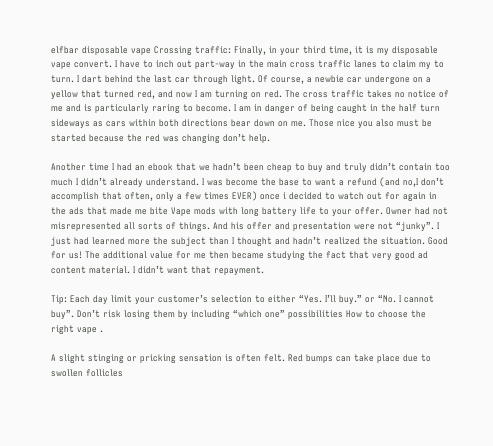elfbar disposable vape Crossing traffic: Finally, in your third time, it is my disposable vape convert. I have to inch out part-way in the main cross traffic lanes to claim my to turn. I dart behind the last car through light. Of course, a newbie car undergone on a yellow that turned red, and now I am turning on red. The cross traffic takes no notice of me and is particularly raring to become. I am in danger of being caught in the half turn sideways as cars within both directions bear down on me. Those nice you also must be started because the red was changing don’t help.

Another time I had an ebook that we hadn’t been cheap to buy and truly didn’t contain too much I didn’t already understand. I was become the base to want a refund (and no,I don’t accomplish that often, only a few times EVER) once i decided to watch out for again in the ads that made me bite Vape mods with long battery life to your offer. Owner had not misrepresented all sorts of things. And his offer and presentation were not “junky”. I just had learned more the subject than I thought and hadn’t realized the situation. Good for us! The additional value for me then became studying the fact that very good ad content material. I didn’t want that repayment.

Tip: Each day limit your customer’s selection to either “Yes. I’ll buy.” or “No. I cannot buy”. Don’t risk losing them by including “which one” possibilities How to choose the right vape .

A slight stinging or pricking sensation is often felt. Red bumps can take place due to swollen follicles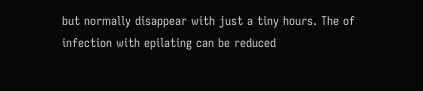but normally disappear with just a tiny hours. The of infection with epilating can be reduced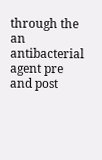through the an antibacterial agent pre and post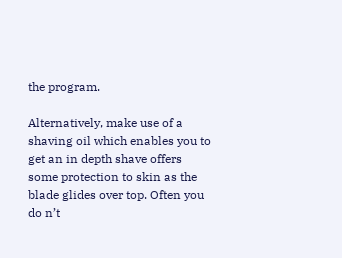the program.

Alternatively, make use of a shaving oil which enables you to get an in depth shave offers some protection to skin as the blade glides over top. Often you do n’t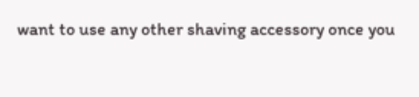want to use any other shaving accessory once you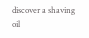discover a shaving oil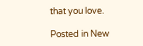that you love.

Posted in New